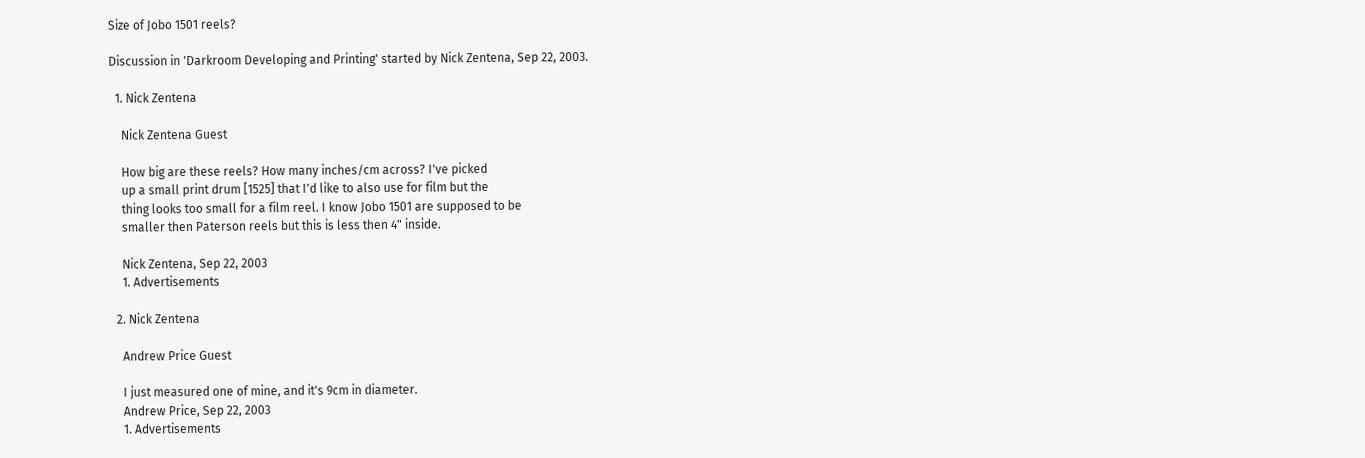Size of Jobo 1501 reels?

Discussion in 'Darkroom Developing and Printing' started by Nick Zentena, Sep 22, 2003.

  1. Nick Zentena

    Nick Zentena Guest

    How big are these reels? How many inches/cm across? I've picked
    up a small print drum [1525] that I'd like to also use for film but the
    thing looks too small for a film reel. I know Jobo 1501 are supposed to be
    smaller then Paterson reels but this is less then 4" inside.

    Nick Zentena, Sep 22, 2003
    1. Advertisements

  2. Nick Zentena

    Andrew Price Guest

    I just measured one of mine, and it's 9cm in diameter.
    Andrew Price, Sep 22, 2003
    1. Advertisements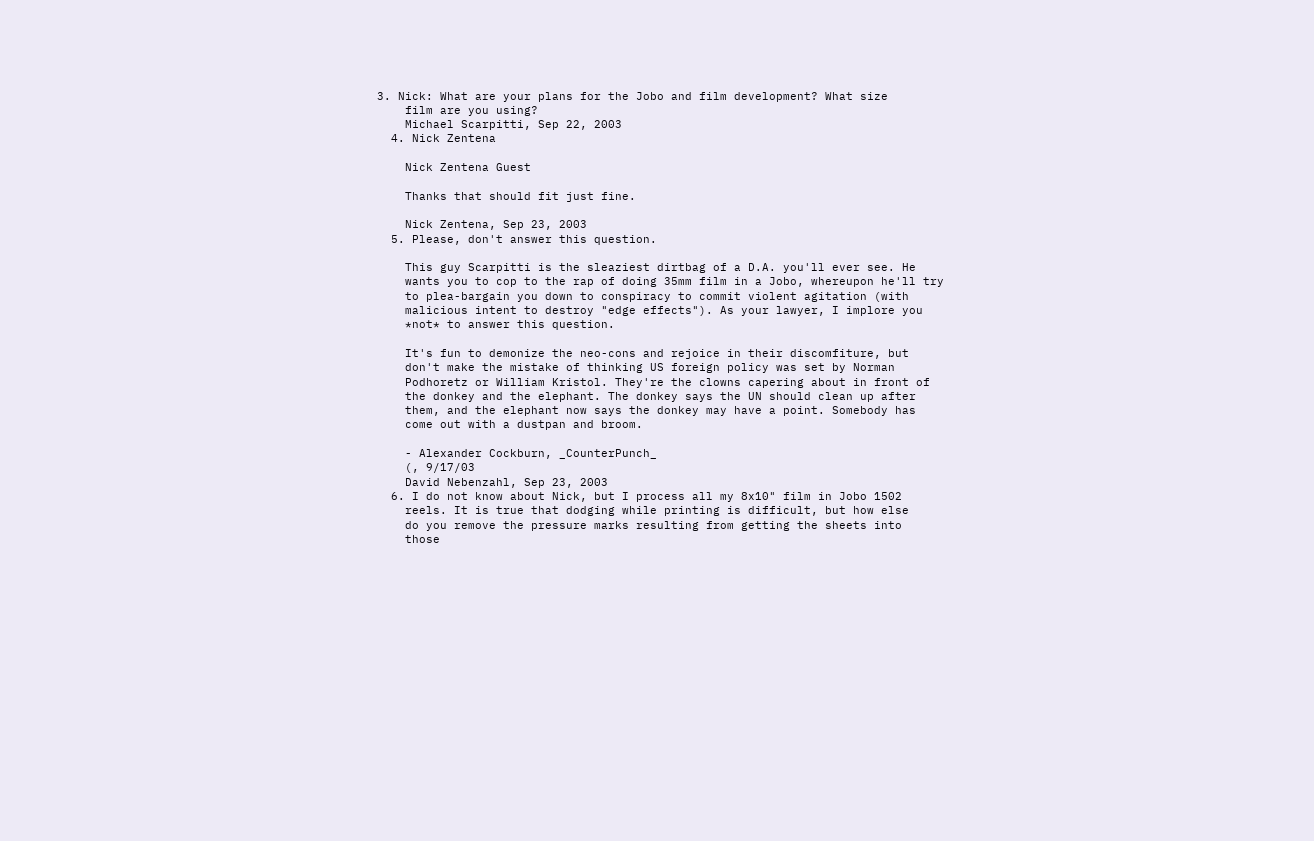3. Nick: What are your plans for the Jobo and film development? What size
    film are you using?
    Michael Scarpitti, Sep 22, 2003
  4. Nick Zentena

    Nick Zentena Guest

    Thanks that should fit just fine.

    Nick Zentena, Sep 23, 2003
  5. Please, don't answer this question.

    This guy Scarpitti is the sleaziest dirtbag of a D.A. you'll ever see. He
    wants you to cop to the rap of doing 35mm film in a Jobo, whereupon he'll try
    to plea-bargain you down to conspiracy to commit violent agitation (with
    malicious intent to destroy "edge effects"). As your lawyer, I implore you
    *not* to answer this question.

    It's fun to demonize the neo-cons and rejoice in their discomfiture, but
    don't make the mistake of thinking US foreign policy was set by Norman
    Podhoretz or William Kristol. They're the clowns capering about in front of
    the donkey and the elephant. The donkey says the UN should clean up after
    them, and the elephant now says the donkey may have a point. Somebody has
    come out with a dustpan and broom.

    - Alexander Cockburn, _CounterPunch_
    (, 9/17/03
    David Nebenzahl, Sep 23, 2003
  6. I do not know about Nick, but I process all my 8x10" film in Jobo 1502
    reels. It is true that dodging while printing is difficult, but how else
    do you remove the pressure marks resulting from getting the sheets into
    those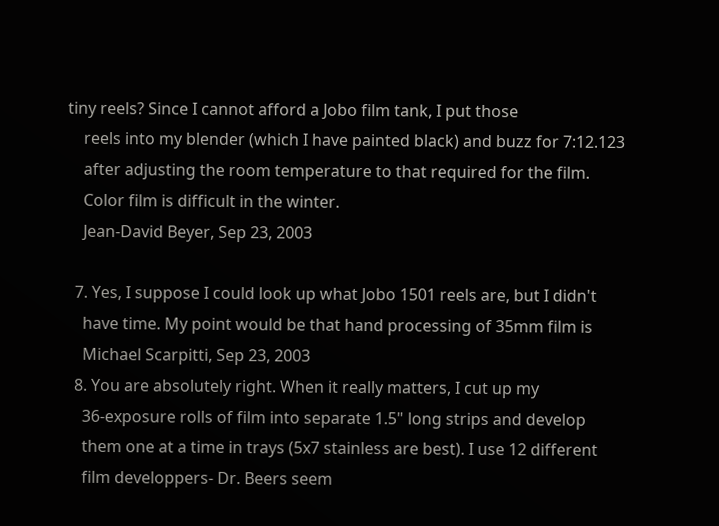tiny reels? Since I cannot afford a Jobo film tank, I put those
    reels into my blender (which I have painted black) and buzz for 7:12.123
    after adjusting the room temperature to that required for the film.
    Color film is difficult in the winter.
    Jean-David Beyer, Sep 23, 2003

  7. Yes, I suppose I could look up what Jobo 1501 reels are, but I didn't
    have time. My point would be that hand processing of 35mm film is
    Michael Scarpitti, Sep 23, 2003
  8. You are absolutely right. When it really matters, I cut up my
    36-exposure rolls of film into separate 1.5" long strips and develop
    them one at a time in trays (5x7 stainless are best). I use 12 different
    film developpers- Dr. Beers seem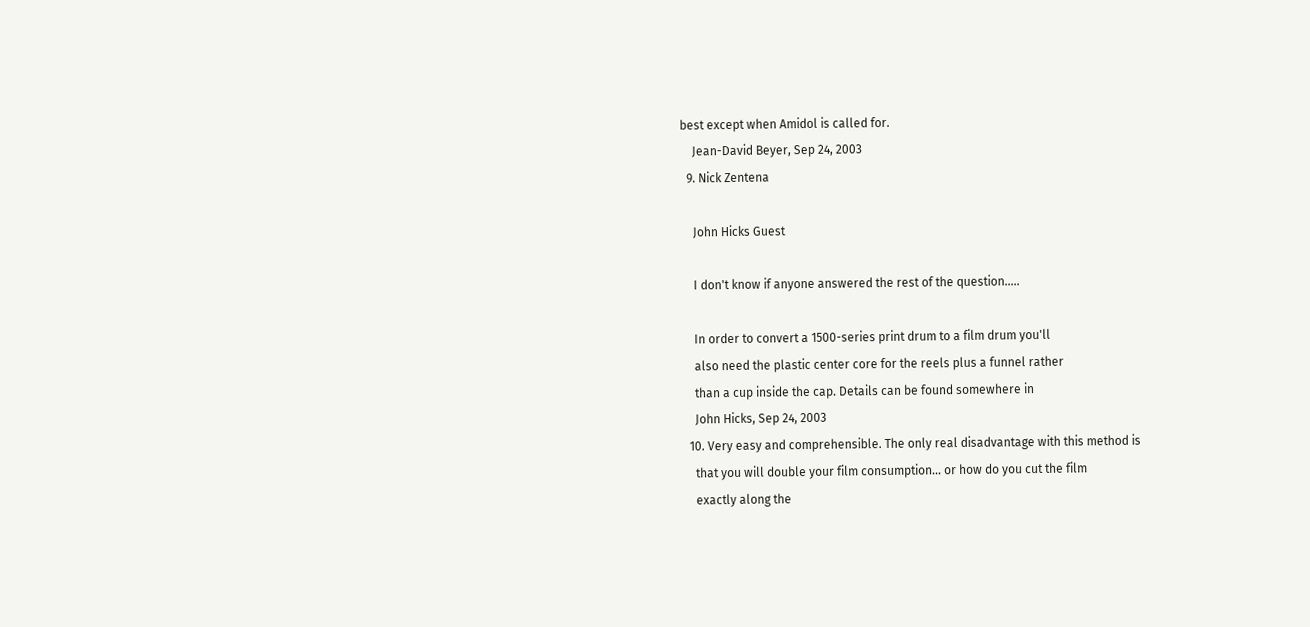best except when Amidol is called for.
    Jean-David Beyer, Sep 24, 2003
  9. Nick Zentena

    John Hicks Guest

    I don't know if anyone answered the rest of the question.....

    In order to convert a 1500-series print drum to a film drum you'll
    also need the plastic center core for the reels plus a funnel rather
    than a cup inside the cap. Details can be found somewhere in
    John Hicks, Sep 24, 2003
  10. Very easy and comprehensible. The only real disadvantage with this method is
    that you will double your film consumption... or how do you cut the film
    exactly along the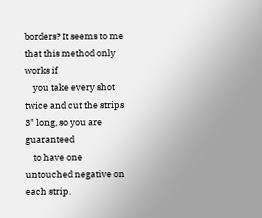borders? It seems to me that this method only works if
    you take every shot twice and cut the strips 3" long, so you are guaranteed
    to have one untouched negative on each strip.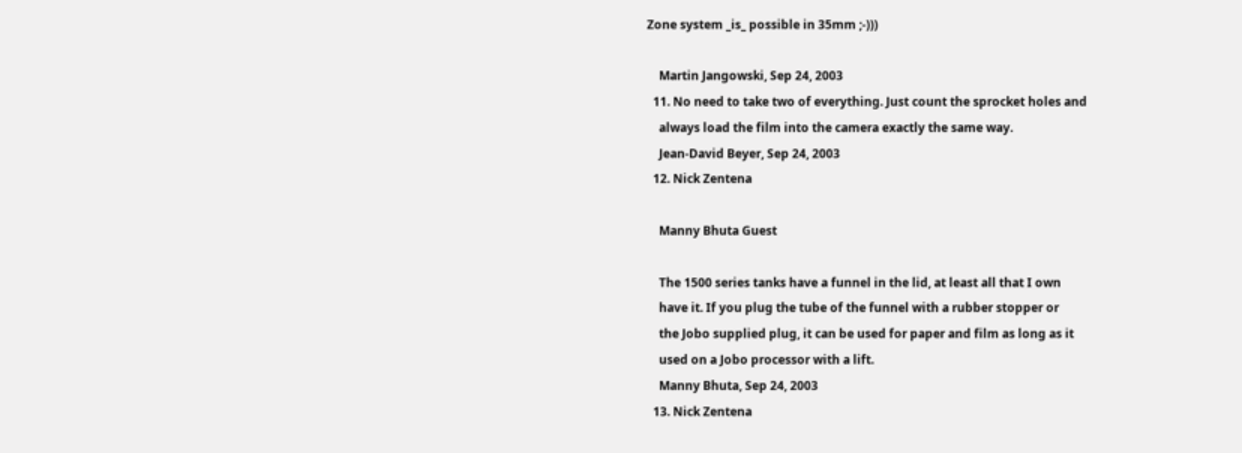Zone system _is_ possible in 35mm ;-)))

    Martin Jangowski, Sep 24, 2003
  11. No need to take two of everything. Just count the sprocket holes and
    always load the film into the camera exactly the same way.
    Jean-David Beyer, Sep 24, 2003
  12. Nick Zentena

    Manny Bhuta Guest

    The 1500 series tanks have a funnel in the lid, at least all that I own
    have it. If you plug the tube of the funnel with a rubber stopper or
    the Jobo supplied plug, it can be used for paper and film as long as it
    used on a Jobo processor with a lift.
    Manny Bhuta, Sep 24, 2003
  13. Nick Zentena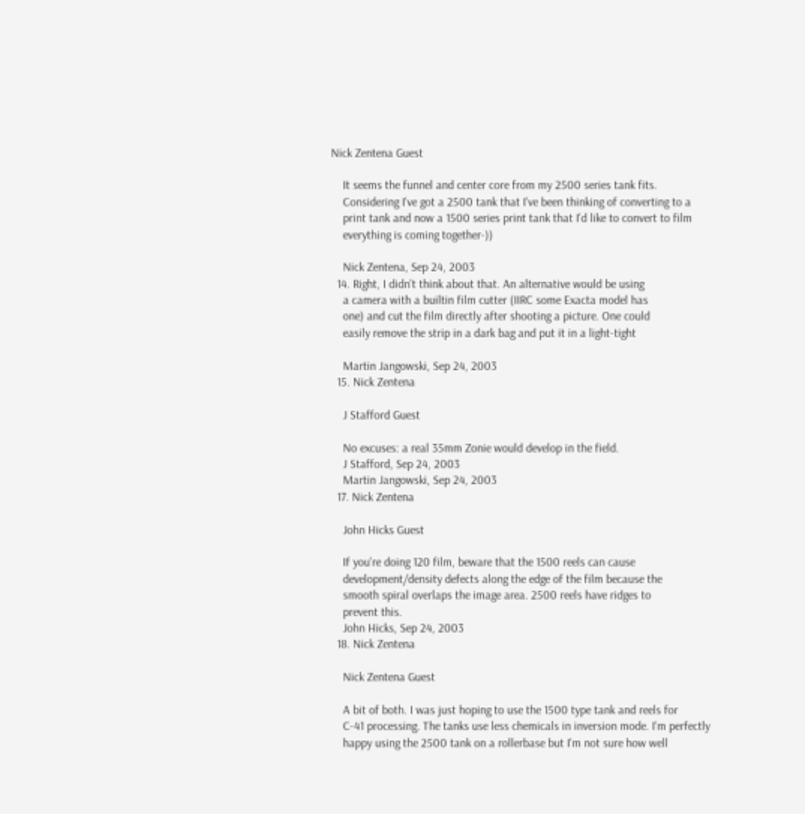Nick Zentena Guest

    It seems the funnel and center core from my 2500 series tank fits.
    Considering I've got a 2500 tank that I've been thinking of converting to a
    print tank and now a 1500 series print tank that I'd like to convert to film
    everything is coming together-))

    Nick Zentena, Sep 24, 2003
  14. Right, I didn't think about that. An alternative would be using
    a camera with a builtin film cutter (IIRC some Exacta model has
    one) and cut the film directly after shooting a picture. One could
    easily remove the strip in a dark bag and put it in a light-tight

    Martin Jangowski, Sep 24, 2003
  15. Nick Zentena

    J Stafford Guest

    No excuses: a real 35mm Zonie would develop in the field.
    J Stafford, Sep 24, 2003
    Martin Jangowski, Sep 24, 2003
  17. Nick Zentena

    John Hicks Guest

    If you're doing 120 film, beware that the 1500 reels can cause
    development/density defects along the edge of the film because the
    smooth spiral overlaps the image area. 2500 reels have ridges to
    prevent this.
    John Hicks, Sep 24, 2003
  18. Nick Zentena

    Nick Zentena Guest

    A bit of both. I was just hoping to use the 1500 type tank and reels for
    C-41 processing. The tanks use less chemicals in inversion mode. I'm perfectly
    happy using the 2500 tank on a rollerbase but I'm not sure how well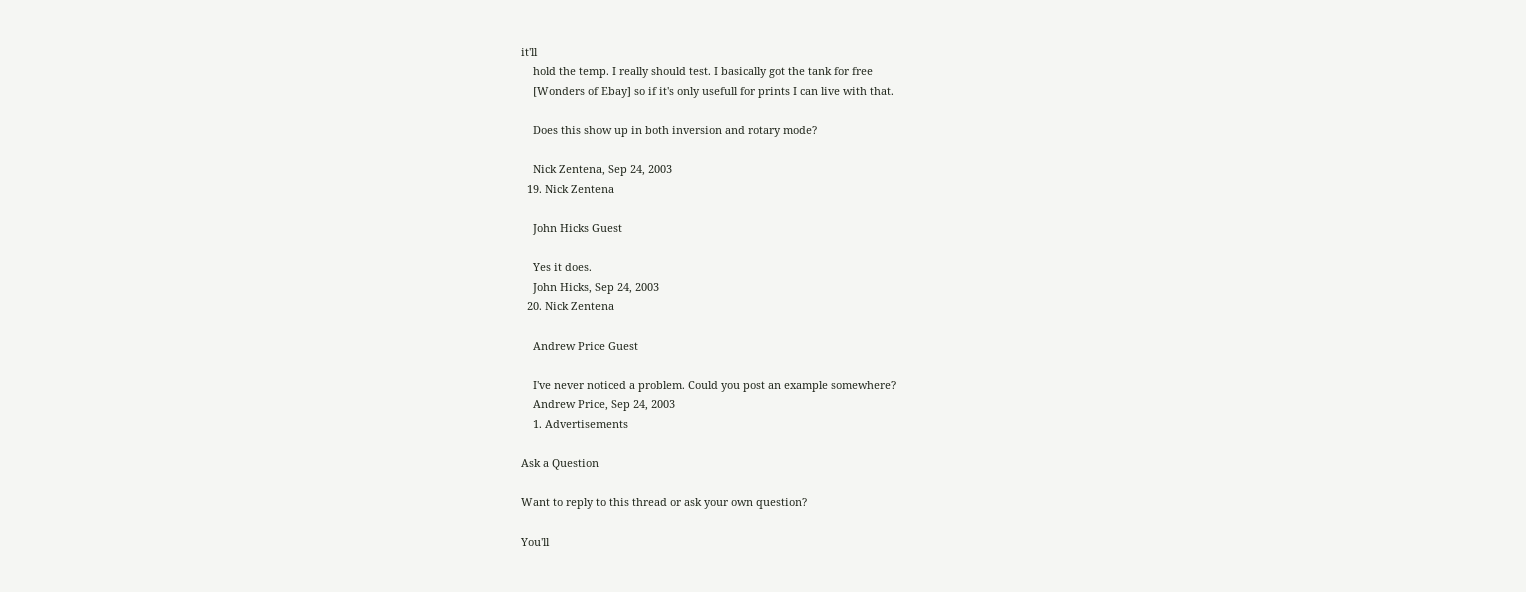it'll
    hold the temp. I really should test. I basically got the tank for free
    [Wonders of Ebay] so if it's only usefull for prints I can live with that.

    Does this show up in both inversion and rotary mode?

    Nick Zentena, Sep 24, 2003
  19. Nick Zentena

    John Hicks Guest

    Yes it does.
    John Hicks, Sep 24, 2003
  20. Nick Zentena

    Andrew Price Guest

    I've never noticed a problem. Could you post an example somewhere?
    Andrew Price, Sep 24, 2003
    1. Advertisements

Ask a Question

Want to reply to this thread or ask your own question?

You'll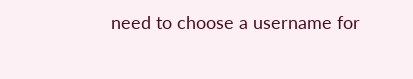need to choose a username for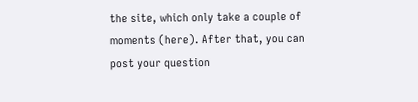the site, which only take a couple of moments (here). After that, you can post your question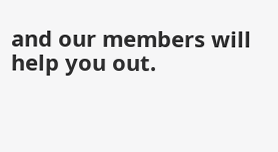and our members will help you out.